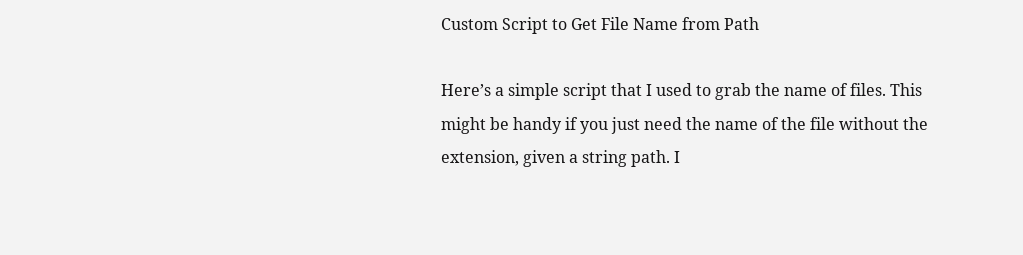Custom Script to Get File Name from Path

Here’s a simple script that I used to grab the name of files. This might be handy if you just need the name of the file without the extension, given a string path. I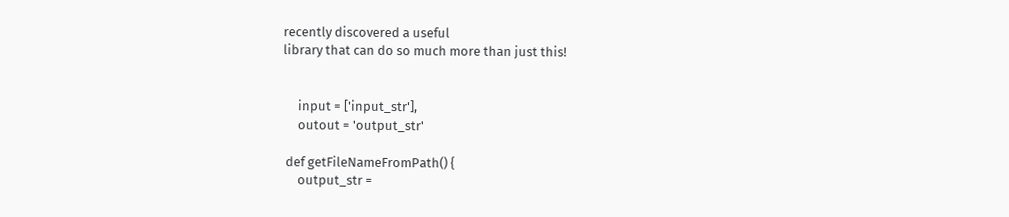recently discovered a useful
library that can do so much more than just this!


     input = ['input_str'],
     outout = 'output_str'

 def getFileNameFromPath() {
     output_str =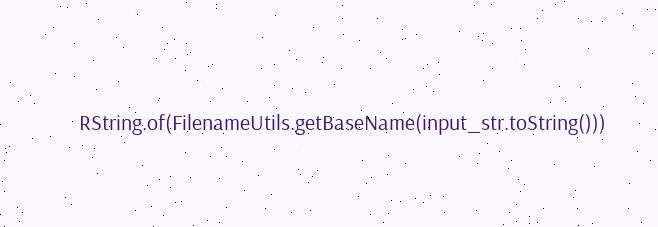RString.of(FilenameUtils.getBaseName(input_str.toString()))